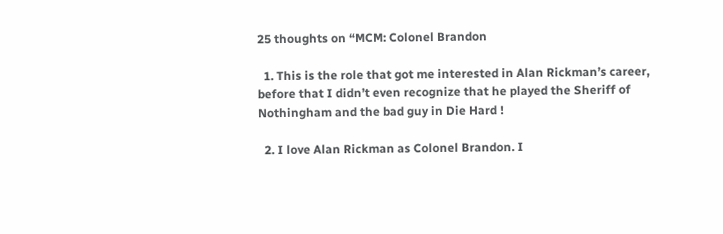25 thoughts on “MCM: Colonel Brandon

  1. This is the role that got me interested in Alan Rickman’s career, before that I didn’t even recognize that he played the Sheriff of Nothingham and the bad guy in Die Hard !

  2. I love Alan Rickman as Colonel Brandon. I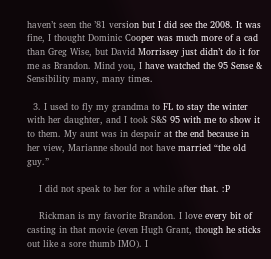haven’t seen the ’81 version but I did see the 2008. It was fine, I thought Dominic Cooper was much more of a cad than Greg Wise, but David Morrissey just didn’t do it for me as Brandon. Mind you, I have watched the 95 Sense & Sensibility many, many times.

  3. I used to fly my grandma to FL to stay the winter with her daughter, and I took S&S 95 with me to show it to them. My aunt was in despair at the end because in her view, Marianne should not have married “the old guy.”

    I did not speak to her for a while after that. :P

    Rickman is my favorite Brandon. I love every bit of casting in that movie (even Hugh Grant, though he sticks out like a sore thumb IMO). I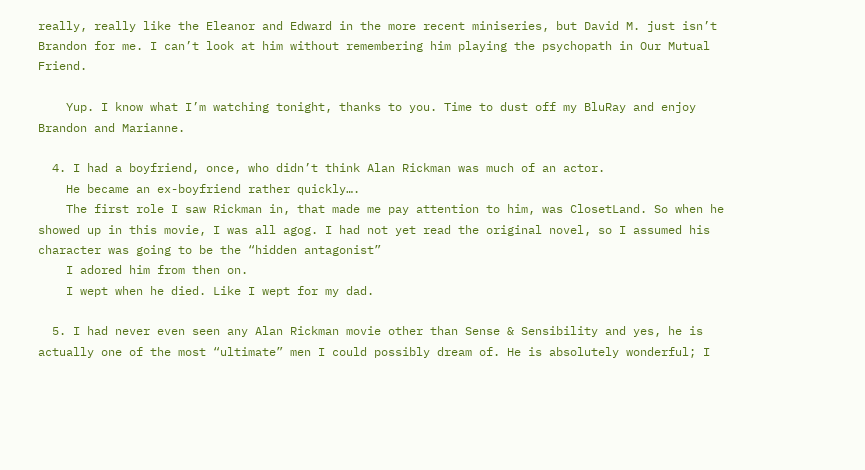really, really like the Eleanor and Edward in the more recent miniseries, but David M. just isn’t Brandon for me. I can’t look at him without remembering him playing the psychopath in Our Mutual Friend.

    Yup. I know what I’m watching tonight, thanks to you. Time to dust off my BluRay and enjoy Brandon and Marianne.

  4. I had a boyfriend, once, who didn’t think Alan Rickman was much of an actor.
    He became an ex-boyfriend rather quickly….
    The first role I saw Rickman in, that made me pay attention to him, was ClosetLand. So when he showed up in this movie, I was all agog. I had not yet read the original novel, so I assumed his character was going to be the “hidden antagonist”
    I adored him from then on.
    I wept when he died. Like I wept for my dad.

  5. I had never even seen any Alan Rickman movie other than Sense & Sensibility and yes, he is actually one of the most “ultimate” men I could possibly dream of. He is absolutely wonderful; I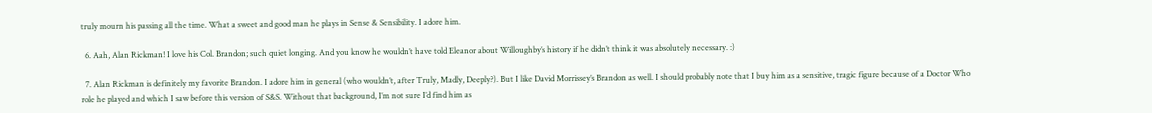truly mourn his passing all the time. What a sweet and good man he plays in Sense & Sensibility. I adore him.

  6. Aah, Alan Rickman! I love his Col. Brandon; such quiet longing. And you know he wouldn’t have told Eleanor about Willoughby’s history if he didn’t think it was absolutely necessary. :)

  7. Alan Rickman is definitely my favorite Brandon. I adore him in general (who wouldn’t, after Truly, Madly, Deeply?). But I like David Morrissey’s Brandon as well. I should probably note that I buy him as a sensitive, tragic figure because of a Doctor Who role he played and which I saw before this version of S&S. Without that background, I’m not sure I’d find him as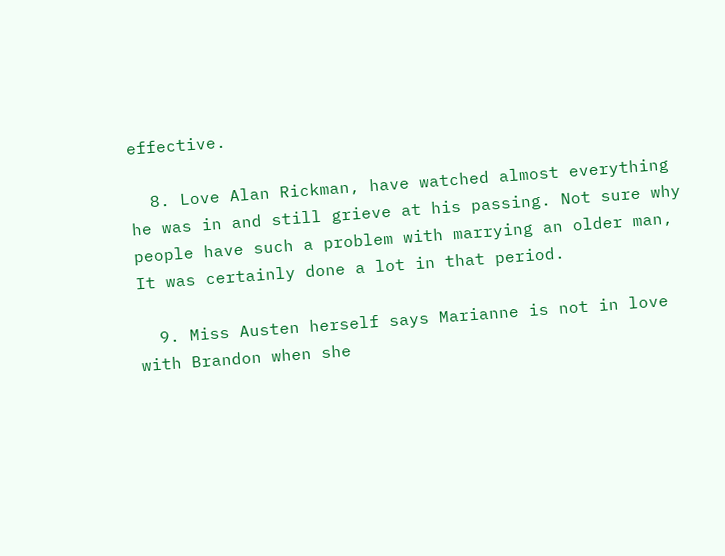effective.

  8. Love Alan Rickman, have watched almost everything he was in and still grieve at his passing. Not sure why people have such a problem with marrying an older man, It was certainly done a lot in that period.

  9. Miss Austen herself says Marianne is not in love with Brandon when she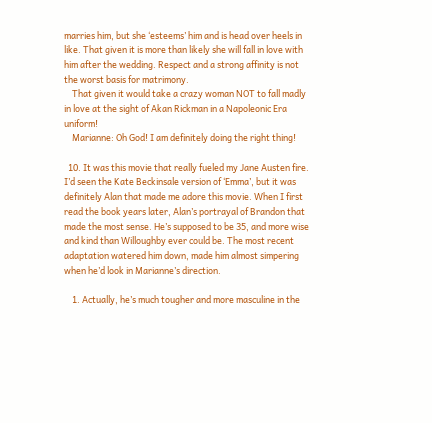marries him, but she ‘esteems’ him and is head over heels in like. That given it is more than likely she will fall in love with him after the wedding. Respect and a strong affinity is not the worst basis for matrimony.
    That given it would take a crazy woman NOT to fall madly in love at the sight of Akan Rickman in a Napoleonic Era uniform!
    Marianne: Oh God! I am definitely doing the right thing!

  10. It was this movie that really fueled my Jane Austen fire. I’d seen the Kate Beckinsale version of ‘Emma’, but it was definitely Alan that made me adore this movie. When I first read the book years later, Alan’s portrayal of Brandon that made the most sense. He’s supposed to be 35, and more wise and kind than Willoughby ever could be. The most recent adaptation watered him down, made him almost simpering when he’d look in Marianne’s direction.

    1. Actually, he’s much tougher and more masculine in the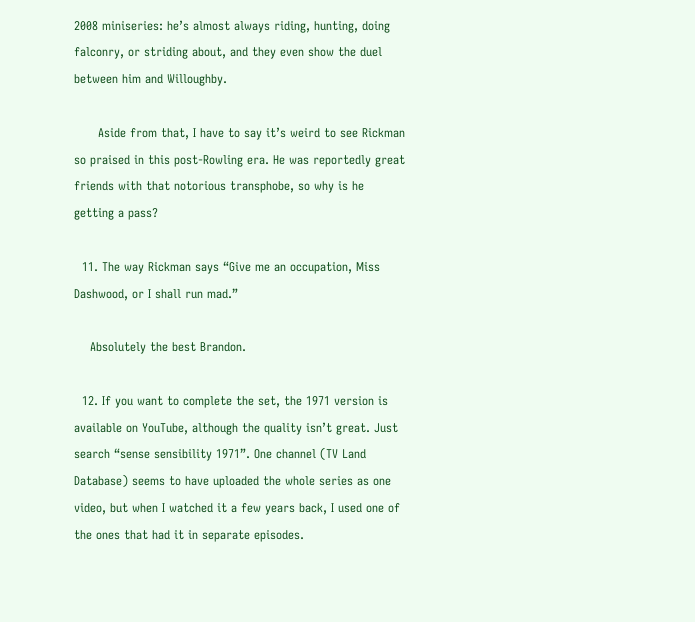2008 miniseries: he’s almost always riding, hunting, doing falconry, or striding about, and they even show the duel between him and Willoughby.

      Aside from that, I have to say it’s weird to see Rickman so praised in this post-Rowling era. He was reportedly great friends with that notorious transphobe, so why is he getting a pass?

  11. The way Rickman says “Give me an occupation, Miss Dashwood, or I shall run mad.”

    Absolutely the best Brandon.

  12. If you want to complete the set, the 1971 version is available on YouTube, although the quality isn’t great. Just search “sense sensibility 1971”. One channel (TV Land Database) seems to have uploaded the whole series as one video, but when I watched it a few years back, I used one of the ones that had it in separate episodes.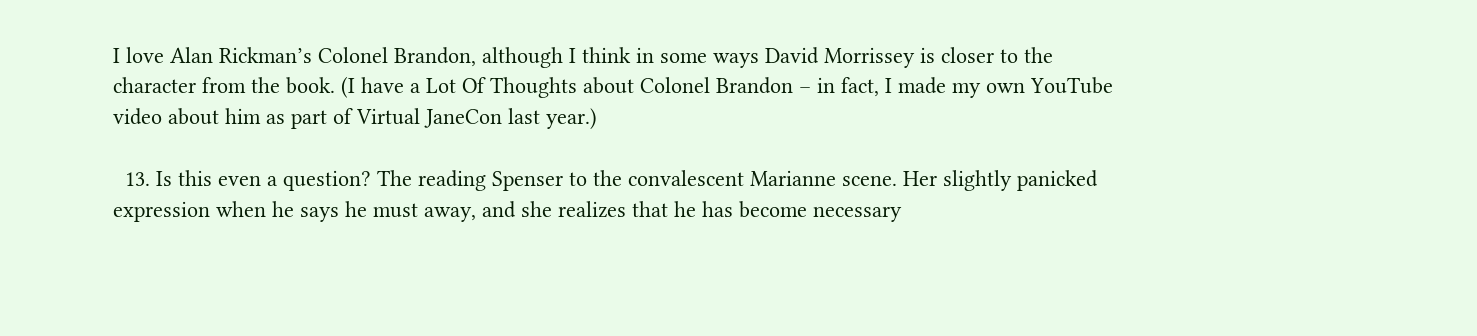I love Alan Rickman’s Colonel Brandon, although I think in some ways David Morrissey is closer to the character from the book. (I have a Lot Of Thoughts about Colonel Brandon – in fact, I made my own YouTube video about him as part of Virtual JaneCon last year.)

  13. Is this even a question? The reading Spenser to the convalescent Marianne scene. Her slightly panicked expression when he says he must away, and she realizes that he has become necessary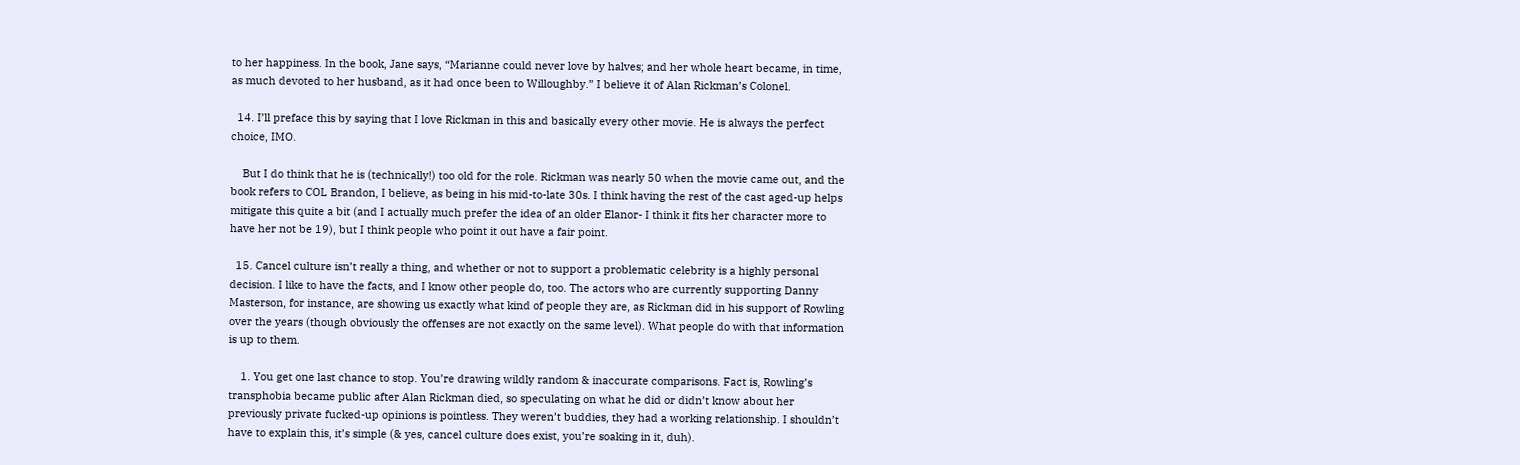to her happiness. In the book, Jane says, “Marianne could never love by halves; and her whole heart became, in time, as much devoted to her husband, as it had once been to Willoughby.” I believe it of Alan Rickman’s Colonel.

  14. I’ll preface this by saying that I love Rickman in this and basically every other movie. He is always the perfect choice, IMO.

    But I do think that he is (technically!) too old for the role. Rickman was nearly 50 when the movie came out, and the book refers to COL Brandon, I believe, as being in his mid-to-late 30s. I think having the rest of the cast aged-up helps mitigate this quite a bit (and I actually much prefer the idea of an older Elanor- I think it fits her character more to have her not be 19), but I think people who point it out have a fair point.

  15. Cancel culture isn’t really a thing, and whether or not to support a problematic celebrity is a highly personal decision. I like to have the facts, and I know other people do, too. The actors who are currently supporting Danny Masterson, for instance, are showing us exactly what kind of people they are, as Rickman did in his support of Rowling over the years (though obviously the offenses are not exactly on the same level). What people do with that information is up to them.

    1. You get one last chance to stop. You’re drawing wildly random & inaccurate comparisons. Fact is, Rowling’s transphobia became public after Alan Rickman died, so speculating on what he did or didn’t know about her previously private fucked-up opinions is pointless. They weren’t buddies, they had a working relationship. I shouldn’t have to explain this, it’s simple (& yes, cancel culture does exist, you’re soaking in it, duh).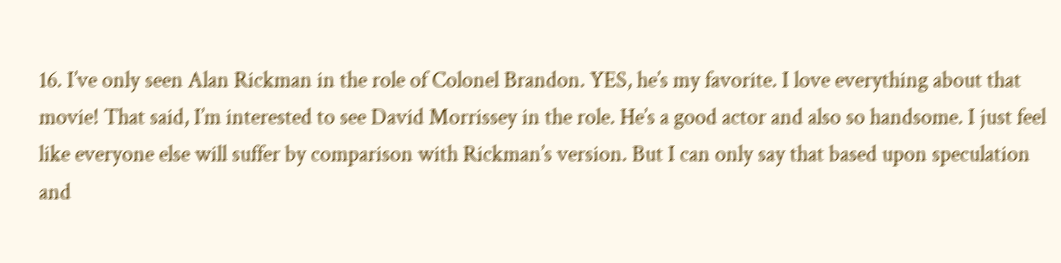16. I’ve only seen Alan Rickman in the role of Colonel Brandon. YES, he’s my favorite. I love everything about that movie! That said, I’m interested to see David Morrissey in the role. He’s a good actor and also so handsome. I just feel like everyone else will suffer by comparison with Rickman’s version. But I can only say that based upon speculation and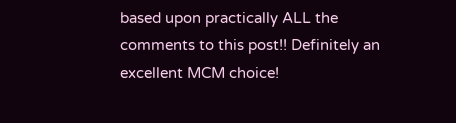based upon practically ALL the comments to this post!! Definitely an excellent MCM choice!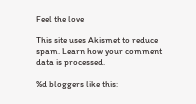Feel the love

This site uses Akismet to reduce spam. Learn how your comment data is processed.

%d bloggers like this: